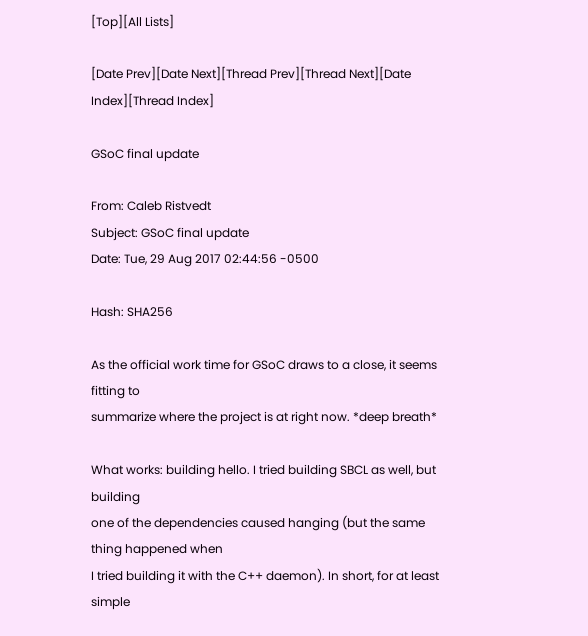[Top][All Lists]

[Date Prev][Date Next][Thread Prev][Thread Next][Date Index][Thread Index]

GSoC final update

From: Caleb Ristvedt
Subject: GSoC final update
Date: Tue, 29 Aug 2017 02:44:56 -0500

Hash: SHA256

As the official work time for GSoC draws to a close, it seems fitting to
summarize where the project is at right now. *deep breath*

What works: building hello. I tried building SBCL as well, but building
one of the dependencies caused hanging (but the same thing happened when
I tried building it with the C++ daemon). In short, for at least simple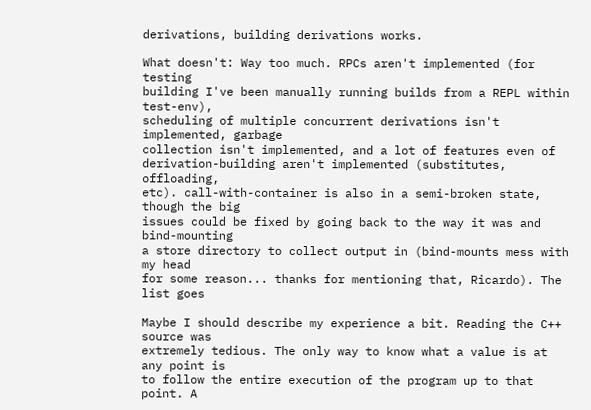derivations, building derivations works.

What doesn't: Way too much. RPCs aren't implemented (for testing
building I've been manually running builds from a REPL within test-env),
scheduling of multiple concurrent derivations isn't implemented, garbage
collection isn't implemented, and a lot of features even of
derivation-building aren't implemented (substitutes, offloading,
etc). call-with-container is also in a semi-broken state, though the big
issues could be fixed by going back to the way it was and bind-mounting
a store directory to collect output in (bind-mounts mess with my head
for some reason... thanks for mentioning that, Ricardo). The list goes

Maybe I should describe my experience a bit. Reading the C++ source was
extremely tedious. The only way to know what a value is at any point is
to follow the entire execution of the program up to that point. A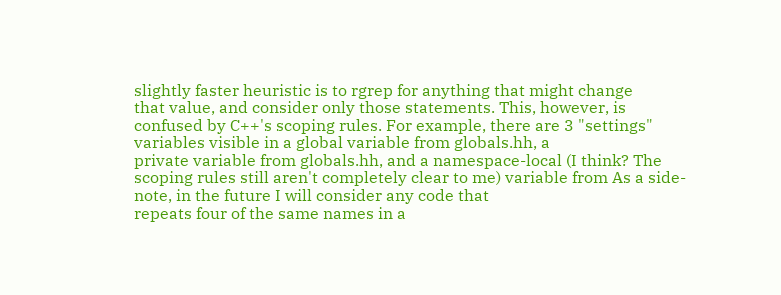slightly faster heuristic is to rgrep for anything that might change
that value, and consider only those statements. This, however, is
confused by C++'s scoping rules. For example, there are 3 "settings"
variables visible in a global variable from globals.hh, a
private variable from globals.hh, and a namespace-local (I think? The
scoping rules still aren't completely clear to me) variable from As a side-note, in the future I will consider any code that
repeats four of the same names in a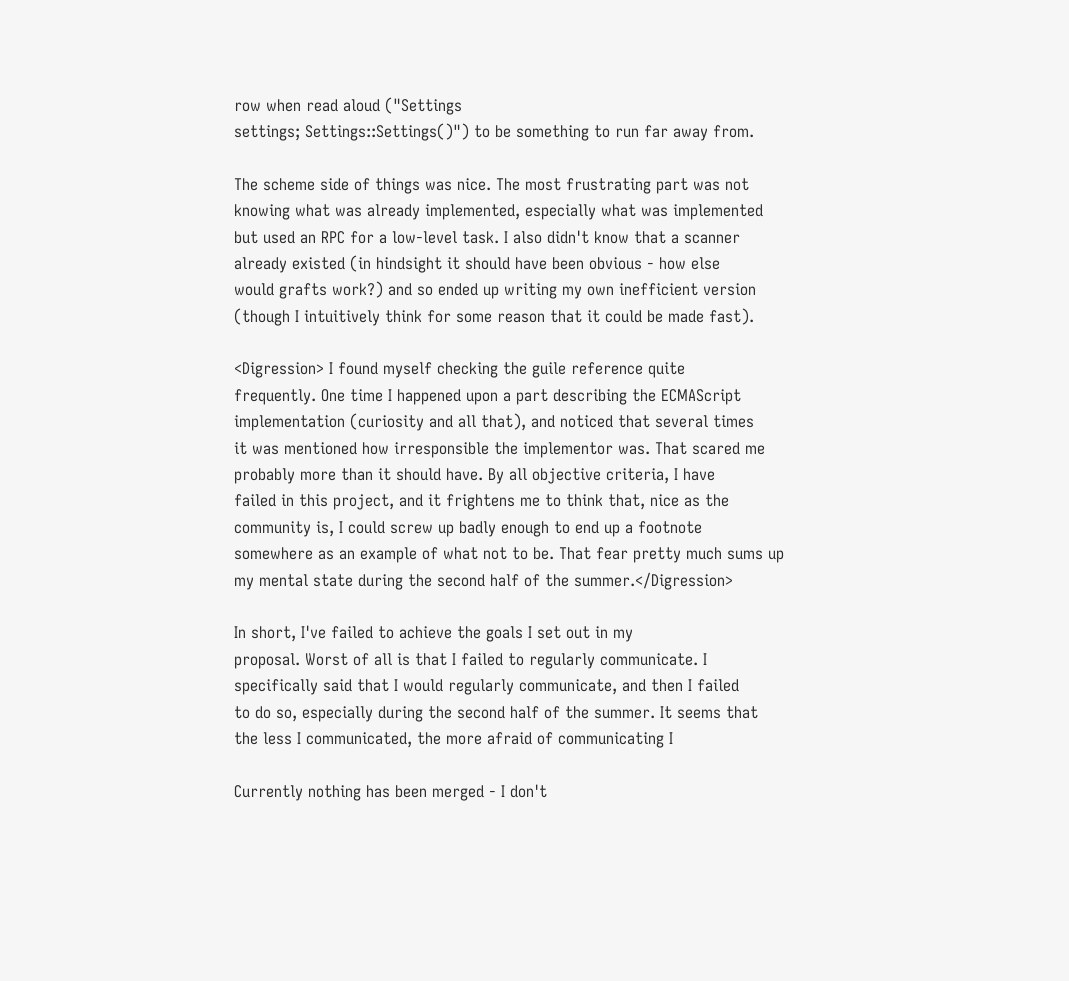row when read aloud ("Settings
settings; Settings::Settings()") to be something to run far away from.

The scheme side of things was nice. The most frustrating part was not
knowing what was already implemented, especially what was implemented
but used an RPC for a low-level task. I also didn't know that a scanner
already existed (in hindsight it should have been obvious - how else
would grafts work?) and so ended up writing my own inefficient version
(though I intuitively think for some reason that it could be made fast).

<Digression> I found myself checking the guile reference quite
frequently. One time I happened upon a part describing the ECMAScript
implementation (curiosity and all that), and noticed that several times
it was mentioned how irresponsible the implementor was. That scared me
probably more than it should have. By all objective criteria, I have
failed in this project, and it frightens me to think that, nice as the
community is, I could screw up badly enough to end up a footnote
somewhere as an example of what not to be. That fear pretty much sums up
my mental state during the second half of the summer.</Digression>

In short, I've failed to achieve the goals I set out in my
proposal. Worst of all is that I failed to regularly communicate. I
specifically said that I would regularly communicate, and then I failed
to do so, especially during the second half of the summer. It seems that
the less I communicated, the more afraid of communicating I

Currently nothing has been merged - I don't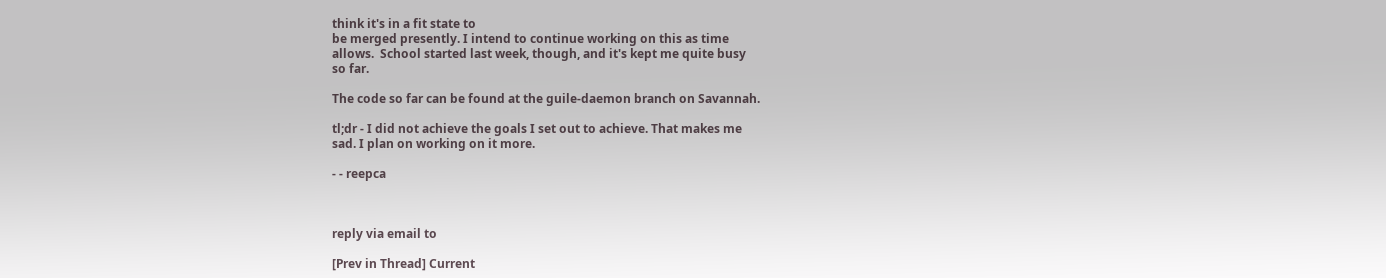think it's in a fit state to
be merged presently. I intend to continue working on this as time
allows.  School started last week, though, and it's kept me quite busy
so far.

The code so far can be found at the guile-daemon branch on Savannah.

tl;dr - I did not achieve the goals I set out to achieve. That makes me
sad. I plan on working on it more.

- - reepca



reply via email to

[Prev in Thread] Current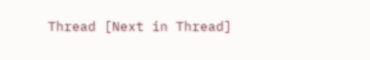Thread [Next in Thread]